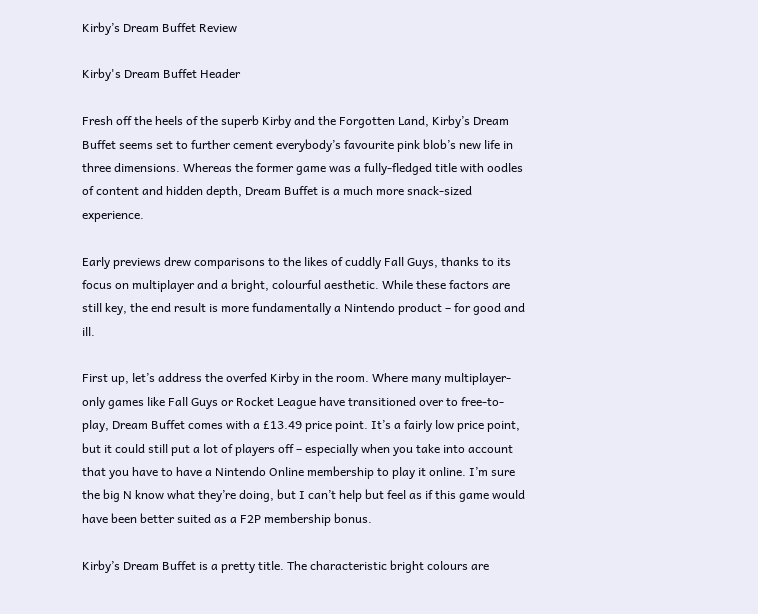Kirby’s Dream Buffet Review

Kirby's Dream Buffet Header

Fresh off the heels of the superb Kirby and the Forgotten Land, Kirby’s Dream Buffet seems set to further cement everybody’s favourite pink blob’s new life in three dimensions. Whereas the former game was a fully-fledged title with oodles of content and hidden depth, Dream Buffet is a much more snack-sized experience.

Early previews drew comparisons to the likes of cuddly Fall Guys, thanks to its focus on multiplayer and a bright, colourful aesthetic. While these factors are still key, the end result is more fundamentally a Nintendo product – for good and ill.

First up, let’s address the overfed Kirby in the room. Where many multiplayer-only games like Fall Guys or Rocket League have transitioned over to free-to-play, Dream Buffet comes with a £13.49 price point. It’s a fairly low price point, but it could still put a lot of players off – especially when you take into account that you have to have a Nintendo Online membership to play it online. I’m sure the big N know what they’re doing, but I can’t help but feel as if this game would have been better suited as a F2P membership bonus.

Kirby’s Dream Buffet is a pretty title. The characteristic bright colours are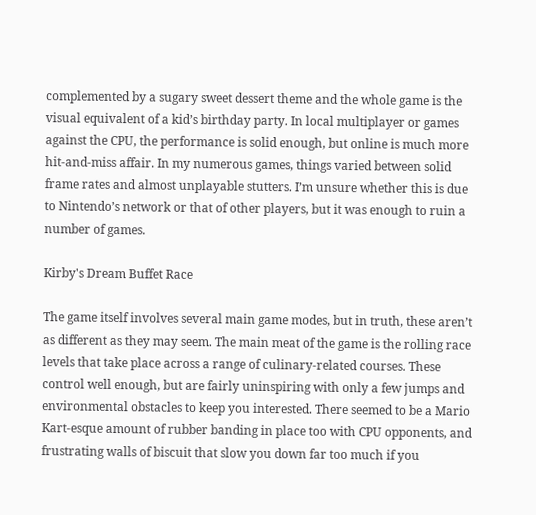complemented by a sugary sweet dessert theme and the whole game is the visual equivalent of a kid’s birthday party. In local multiplayer or games against the CPU, the performance is solid enough, but online is much more hit-and-miss affair. In my numerous games, things varied between solid frame rates and almost unplayable stutters. I’m unsure whether this is due to Nintendo’s network or that of other players, but it was enough to ruin a number of games.

Kirby's Dream Buffet Race

The game itself involves several main game modes, but in truth, these aren’t as different as they may seem. The main meat of the game is the rolling race levels that take place across a range of culinary-related courses. These control well enough, but are fairly uninspiring with only a few jumps and environmental obstacles to keep you interested. There seemed to be a Mario Kart-esque amount of rubber banding in place too with CPU opponents, and frustrating walls of biscuit that slow you down far too much if you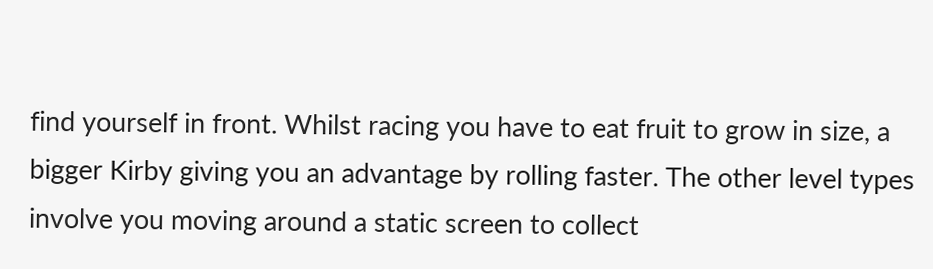find yourself in front. Whilst racing you have to eat fruit to grow in size, a bigger Kirby giving you an advantage by rolling faster. The other level types involve you moving around a static screen to collect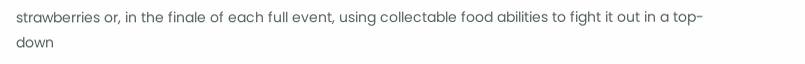strawberries or, in the finale of each full event, using collectable food abilities to fight it out in a top-down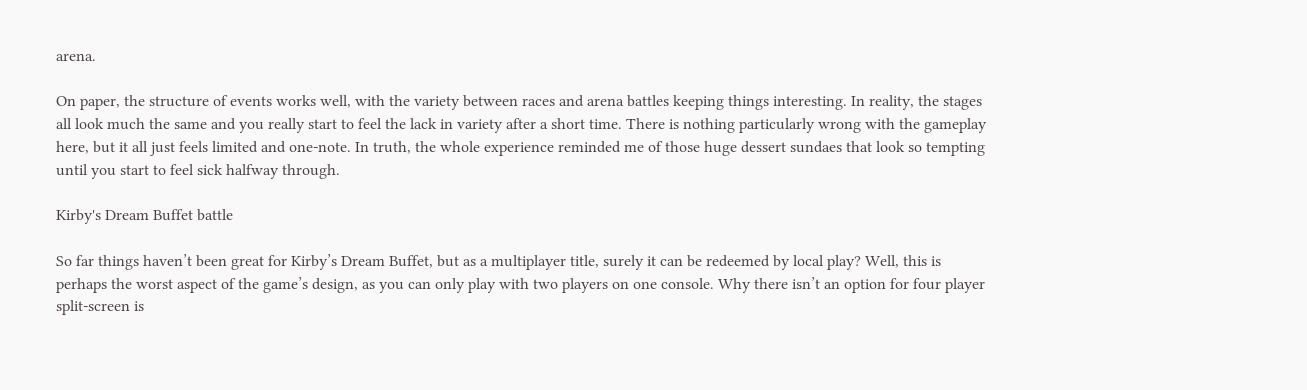arena.

On paper, the structure of events works well, with the variety between races and arena battles keeping things interesting. In reality, the stages all look much the same and you really start to feel the lack in variety after a short time. There is nothing particularly wrong with the gameplay here, but it all just feels limited and one-note. In truth, the whole experience reminded me of those huge dessert sundaes that look so tempting until you start to feel sick halfway through.

Kirby's Dream Buffet battle

So far things haven’t been great for Kirby’s Dream Buffet, but as a multiplayer title, surely it can be redeemed by local play? Well, this is perhaps the worst aspect of the game’s design, as you can only play with two players on one console. Why there isn’t an option for four player split-screen is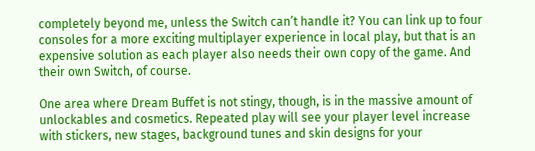completely beyond me, unless the Switch can’t handle it? You can link up to four consoles for a more exciting multiplayer experience in local play, but that is an expensive solution as each player also needs their own copy of the game. And their own Switch, of course.

One area where Dream Buffet is not stingy, though, is in the massive amount of unlockables and cosmetics. Repeated play will see your player level increase with stickers, new stages, background tunes and skin designs for your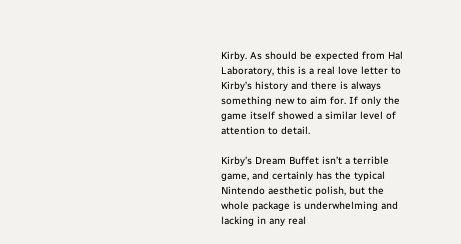Kirby. As should be expected from Hal Laboratory, this is a real love letter to Kirby’s history and there is always something new to aim for. If only the game itself showed a similar level of attention to detail.

Kirby’s Dream Buffet isn’t a terrible game, and certainly has the typical Nintendo aesthetic polish, but the whole package is underwhelming and lacking in any real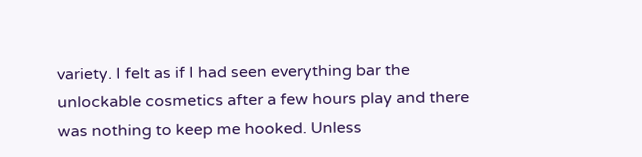variety. I felt as if I had seen everything bar the unlockable cosmetics after a few hours play and there was nothing to keep me hooked. Unless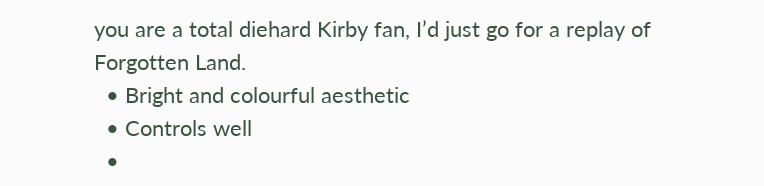you are a total diehard Kirby fan, I’d just go for a replay of Forgotten Land.
  • Bright and colourful aesthetic
  • Controls well
  •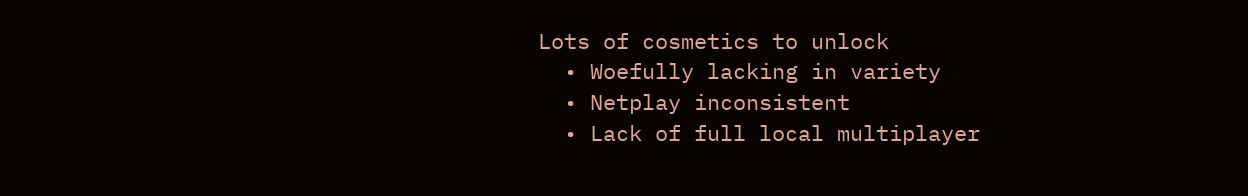Lots of cosmetics to unlock
  • Woefully lacking in variety
  • Netplay inconsistent
  • Lack of full local multiplayer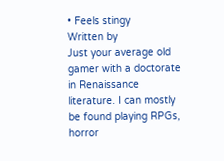• Feels stingy
Written by
Just your average old gamer with a doctorate in Renaissance literature. I can mostly be found playing RPGs, horror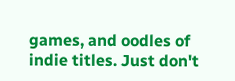games, and oodles of indie titles. Just don't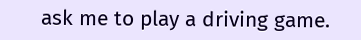ask me to play a driving game.